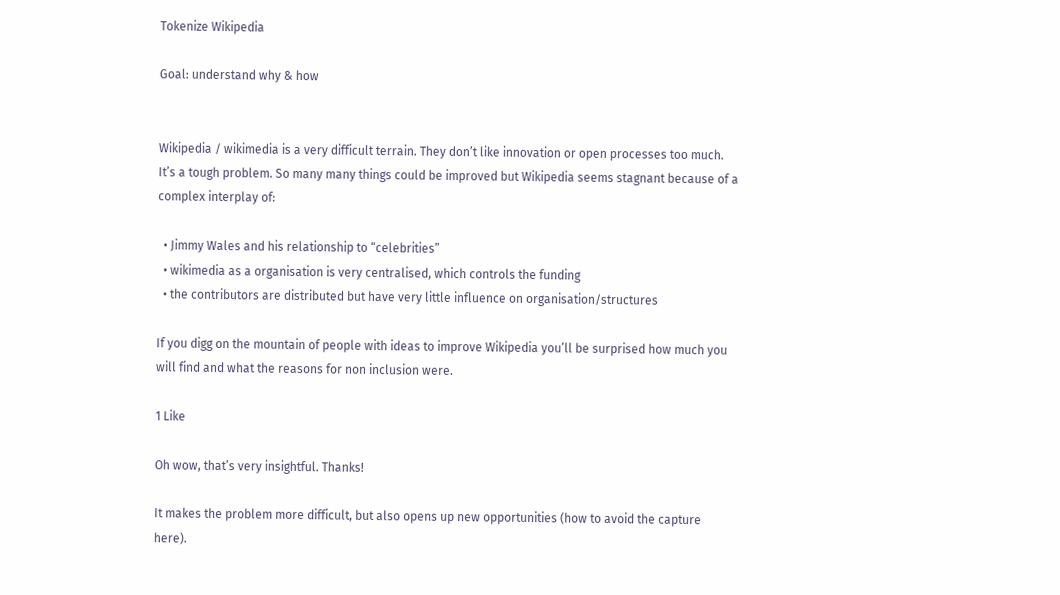Tokenize Wikipedia

Goal: understand why & how


Wikipedia / wikimedia is a very difficult terrain. They don’t like innovation or open processes too much. It’s a tough problem. So many many things could be improved but Wikipedia seems stagnant because of a complex interplay of:

  • Jimmy Wales and his relationship to “celebrities”
  • wikimedia as a organisation is very centralised, which controls the funding
  • the contributors are distributed but have very little influence on organisation/structures

If you digg on the mountain of people with ideas to improve Wikipedia you’ll be surprised how much you will find and what the reasons for non inclusion were.

1 Like

Oh wow, that’s very insightful. Thanks!

It makes the problem more difficult, but also opens up new opportunities (how to avoid the capture here).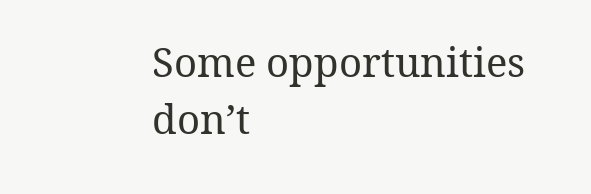Some opportunities don’t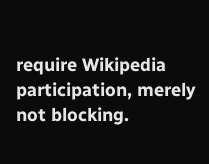require Wikipedia participation, merely not blocking.